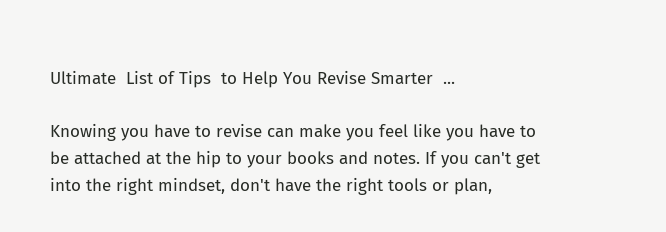Ultimate  List of Tips  to Help You Revise Smarter  ...

Knowing you have to revise can make you feel like you have to be attached at the hip to your books and notes. If you can't get into the right mindset, don't have the right tools or plan,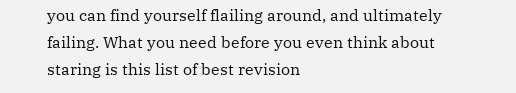you can find yourself flailing around, and ultimately failing. What you need before you even think about staring is this list of best revision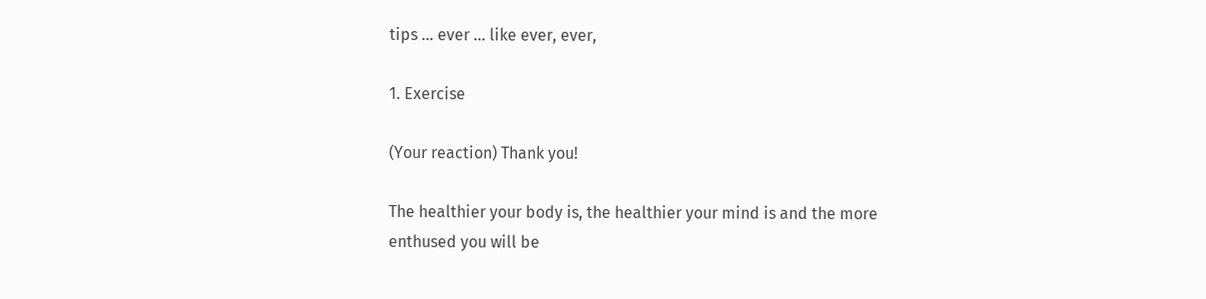tips ... ever ... like ever, ever,

1. Exercise

(Your reaction) Thank you!

The healthier your body is, the healthier your mind is and the more enthused you will be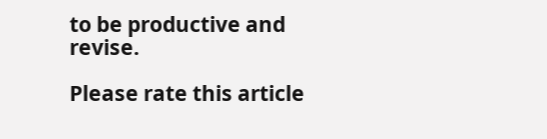to be productive and revise.

Please rate this article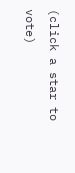(click a star to vote)